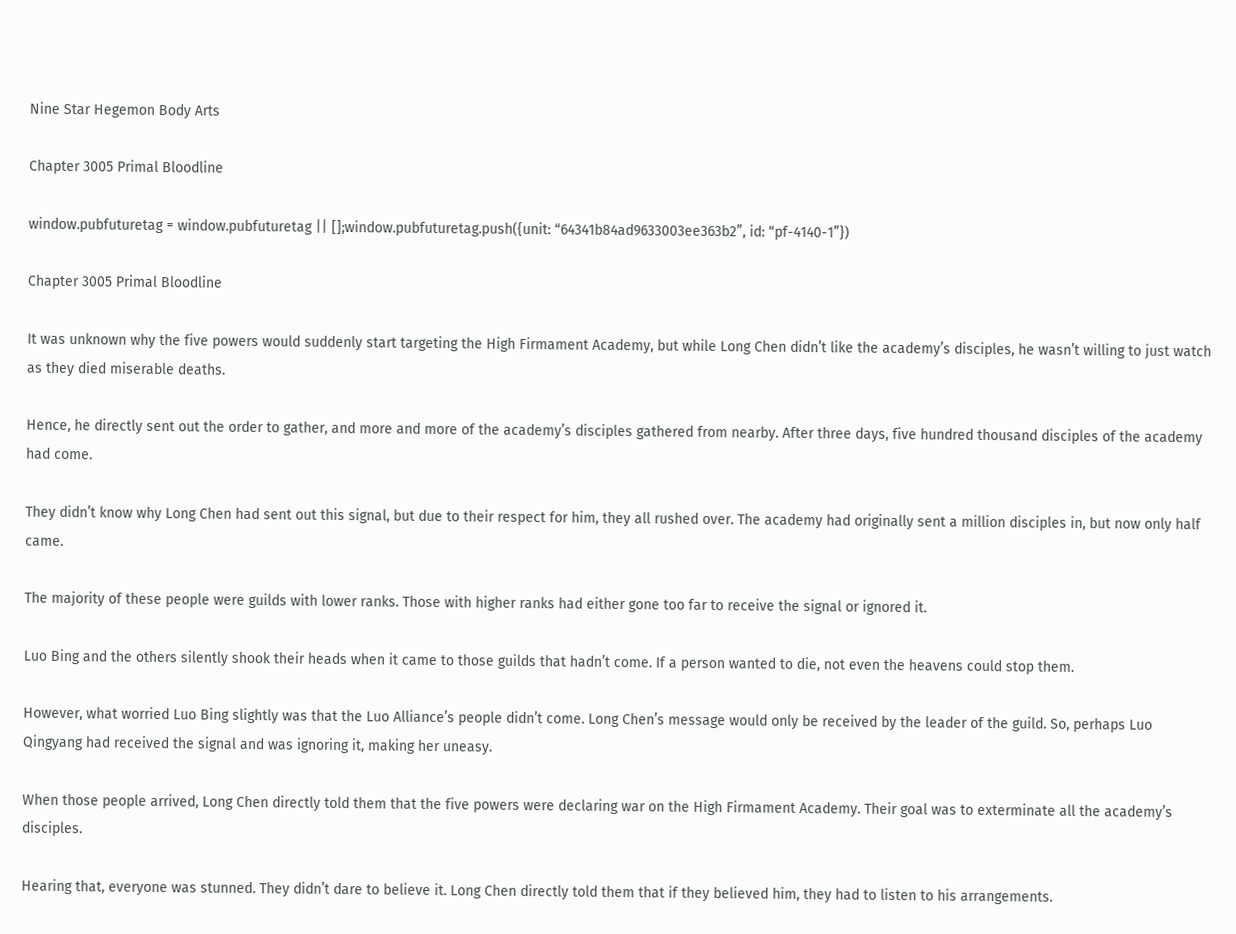Nine Star Hegemon Body Arts

Chapter 3005 Primal Bloodline

window.pubfuturetag = window.pubfuturetag || [];window.pubfuturetag.push({unit: “64341b84ad9633003ee363b2”, id: “pf-4140-1”})

Chapter 3005 Primal Bloodline

It was unknown why the five powers would suddenly start targeting the High Firmament Academy, but while Long Chen didn’t like the academy’s disciples, he wasn’t willing to just watch as they died miserable deaths.

Hence, he directly sent out the order to gather, and more and more of the academy’s disciples gathered from nearby. After three days, five hundred thousand disciples of the academy had come.

They didn’t know why Long Chen had sent out this signal, but due to their respect for him, they all rushed over. The academy had originally sent a million disciples in, but now only half came.

The majority of these people were guilds with lower ranks. Those with higher ranks had either gone too far to receive the signal or ignored it.

Luo Bing and the others silently shook their heads when it came to those guilds that hadn’t come. If a person wanted to die, not even the heavens could stop them.

However, what worried Luo Bing slightly was that the Luo Alliance’s people didn’t come. Long Chen’s message would only be received by the leader of the guild. So, perhaps Luo Qingyang had received the signal and was ignoring it, making her uneasy.

When those people arrived, Long Chen directly told them that the five powers were declaring war on the High Firmament Academy. Their goal was to exterminate all the academy’s disciples.

Hearing that, everyone was stunned. They didn’t dare to believe it. Long Chen directly told them that if they believed him, they had to listen to his arrangements.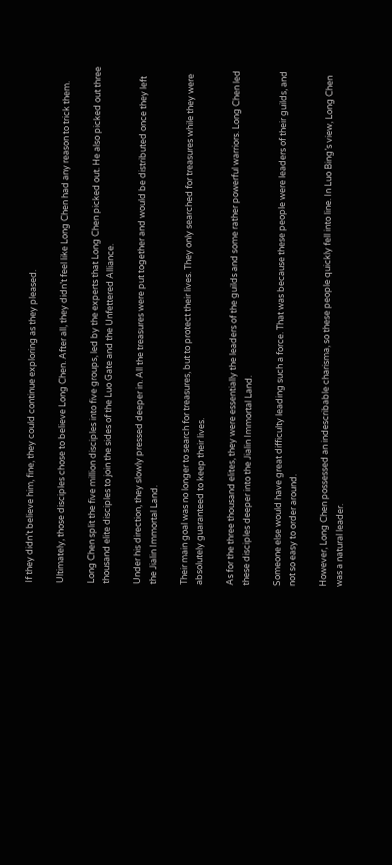If they didn’t believe him, fine, they could continue exploring as they pleased.

Ultimately, those disciples chose to believe Long Chen. After all, they didn’t feel like Long Chen had any reason to trick them.

Long Chen split the five million disciples into five groups, led by the experts that Long Chen picked out. He also picked out three thousand elite disciples to join the sides of the Luo Gate and the Unfettered Alliance.

Under his direction, they slowly pressed deeper in. All the treasures were put together and would be distributed once they left the Jialin Immortal Land.

Their main goal was no longer to search for treasures, but to protect their lives. They only searched for treasures while they were absolutely guaranteed to keep their lives.

As for the three thousand elites, they were essentially the leaders of the guilds and some rather powerful warriors. Long Chen led these disciples deeper into the Jialin Immortal Land.

Someone else would have great difficulty leading such a force. That was because these people were leaders of their guilds, and not so easy to order around.

However, Long Chen possessed an indescribable charisma, so these people quickly fell into line. In Luo Bing’s view, Long Chen was a natural leader.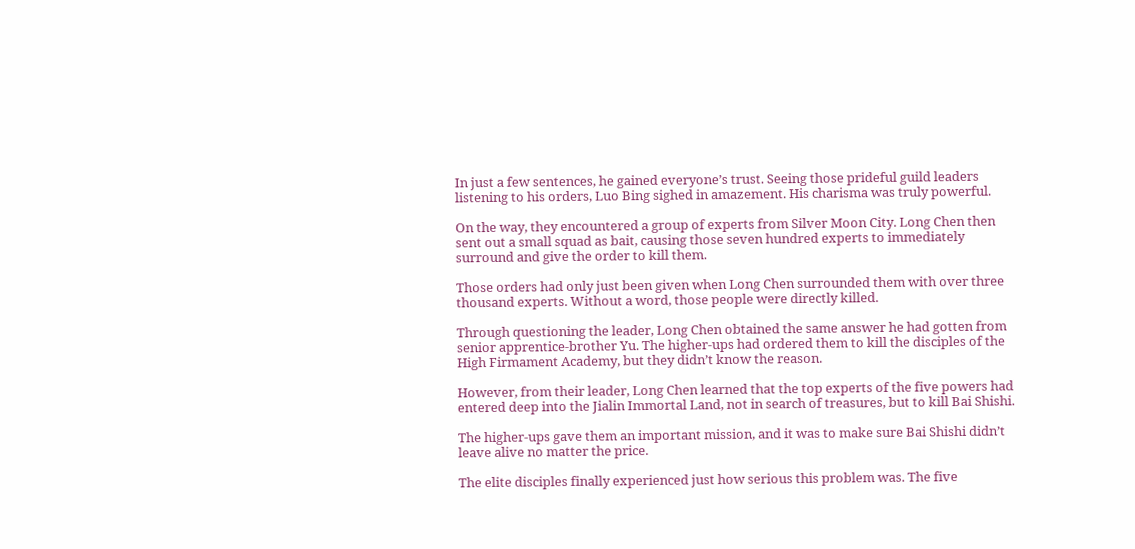In just a few sentences, he gained everyone’s trust. Seeing those prideful guild leaders listening to his orders, Luo Bing sighed in amazement. His charisma was truly powerful.

On the way, they encountered a group of experts from Silver Moon City. Long Chen then sent out a small squad as bait, causing those seven hundred experts to immediately surround and give the order to kill them.

Those orders had only just been given when Long Chen surrounded them with over three thousand experts. Without a word, those people were directly killed.

Through questioning the leader, Long Chen obtained the same answer he had gotten from senior apprentice-brother Yu. The higher-ups had ordered them to kill the disciples of the High Firmament Academy, but they didn’t know the reason.

However, from their leader, Long Chen learned that the top experts of the five powers had entered deep into the Jialin Immortal Land, not in search of treasures, but to kill Bai Shishi.

The higher-ups gave them an important mission, and it was to make sure Bai Shishi didn’t leave alive no matter the price.

The elite disciples finally experienced just how serious this problem was. The five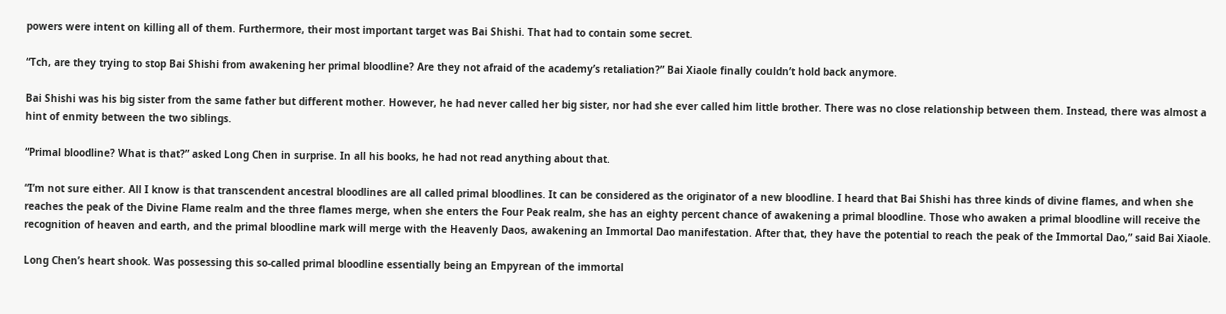powers were intent on killing all of them. Furthermore, their most important target was Bai Shishi. That had to contain some secret.

“Tch, are they trying to stop Bai Shishi from awakening her primal bloodline? Are they not afraid of the academy’s retaliation?” Bai Xiaole finally couldn’t hold back anymore.

Bai Shishi was his big sister from the same father but different mother. However, he had never called her big sister, nor had she ever called him little brother. There was no close relationship between them. Instead, there was almost a hint of enmity between the two siblings.

“Primal bloodline? What is that?” asked Long Chen in surprise. In all his books, he had not read anything about that.

“I’m not sure either. All I know is that transcendent ancestral bloodlines are all called primal bloodlines. It can be considered as the originator of a new bloodline. I heard that Bai Shishi has three kinds of divine flames, and when she reaches the peak of the Divine Flame realm and the three flames merge, when she enters the Four Peak realm, she has an eighty percent chance of awakening a primal bloodline. Those who awaken a primal bloodline will receive the recognition of heaven and earth, and the primal bloodline mark will merge with the Heavenly Daos, awakening an Immortal Dao manifestation. After that, they have the potential to reach the peak of the Immortal Dao,” said Bai Xiaole.

Long Chen’s heart shook. Was possessing this so-called primal bloodline essentially being an Empyrean of the immortal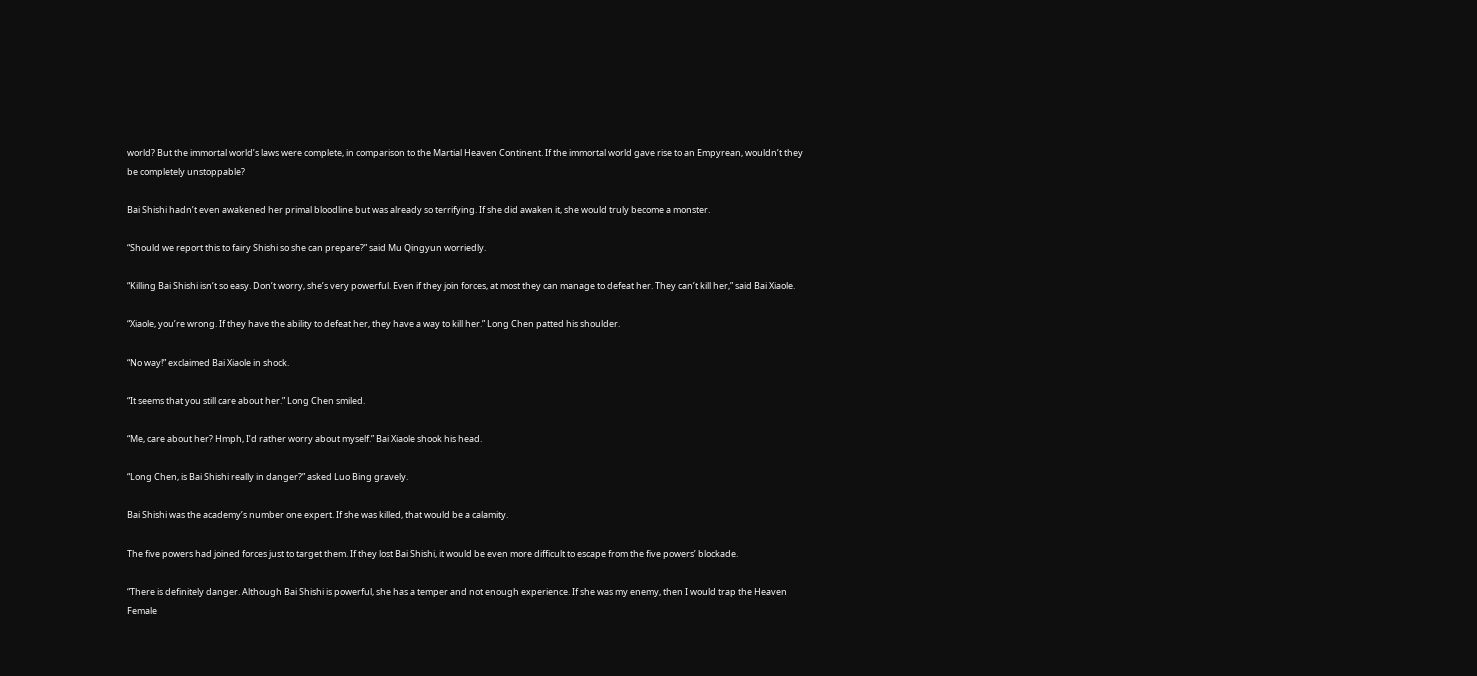world? But the immortal world’s laws were complete, in comparison to the Martial Heaven Continent. If the immortal world gave rise to an Empyrean, wouldn’t they be completely unstoppable?

Bai Shishi hadn’t even awakened her primal bloodline but was already so terrifying. If she did awaken it, she would truly become a monster.

“Should we report this to fairy Shishi so she can prepare?” said Mu Qingyun worriedly.

“Killing Bai Shishi isn’t so easy. Don’t worry, she’s very powerful. Even if they join forces, at most they can manage to defeat her. They can’t kill her,” said Bai Xiaole.

“Xiaole, you’re wrong. If they have the ability to defeat her, they have a way to kill her.” Long Chen patted his shoulder.

“No way!” exclaimed Bai Xiaole in shock.

“It seems that you still care about her.” Long Chen smiled.

“Me, care about her? Hmph, I’d rather worry about myself.” Bai Xiaole shook his head.

“Long Chen, is Bai Shishi really in danger?” asked Luo Bing gravely.

Bai Shishi was the academy’s number one expert. If she was killed, that would be a calamity.

The five powers had joined forces just to target them. If they lost Bai Shishi, it would be even more difficult to escape from the five powers’ blockade.

“There is definitely danger. Although Bai Shishi is powerful, she has a temper and not enough experience. If she was my enemy, then I would trap the Heaven Female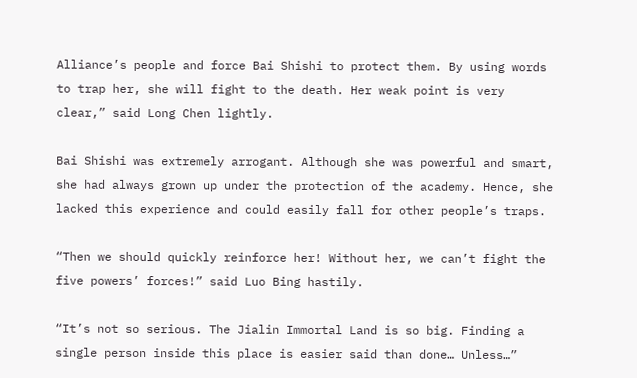Alliance’s people and force Bai Shishi to protect them. By using words to trap her, she will fight to the death. Her weak point is very clear,” said Long Chen lightly.

Bai Shishi was extremely arrogant. Although she was powerful and smart, she had always grown up under the protection of the academy. Hence, she lacked this experience and could easily fall for other people’s traps.

“Then we should quickly reinforce her! Without her, we can’t fight the five powers’ forces!” said Luo Bing hastily.

“It’s not so serious. The Jialin Immortal Land is so big. Finding a single person inside this place is easier said than done… Unless…”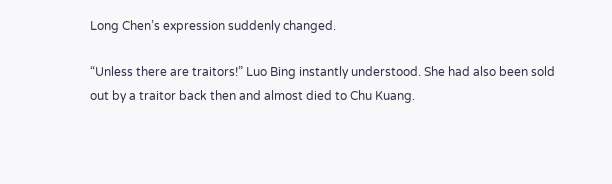Long Chen’s expression suddenly changed.

“Unless there are traitors!” Luo Bing instantly understood. She had also been sold out by a traitor back then and almost died to Chu Kuang.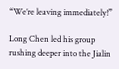“We’re leaving immediately!”

Long Chen led his group rushing deeper into the Jialin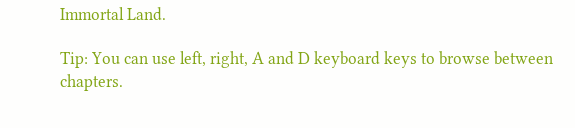Immortal Land.

Tip: You can use left, right, A and D keyboard keys to browse between chapters.